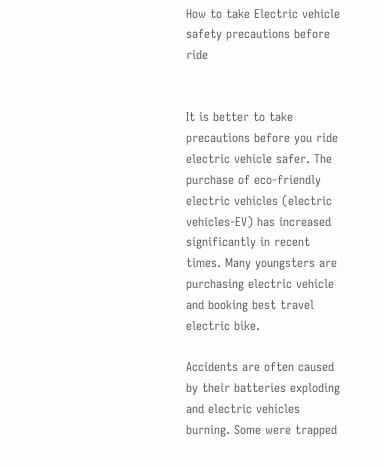How to take Electric vehicle safety precautions before ride


It is better to take precautions before you ride electric vehicle safer. The purchase of eco-friendly electric vehicles (electric vehicles-EV) has increased significantly in recent times. Many youngsters are purchasing electric vehicle and booking best travel electric bike.

Accidents are often caused by their batteries exploding and electric vehicles burning. Some were trapped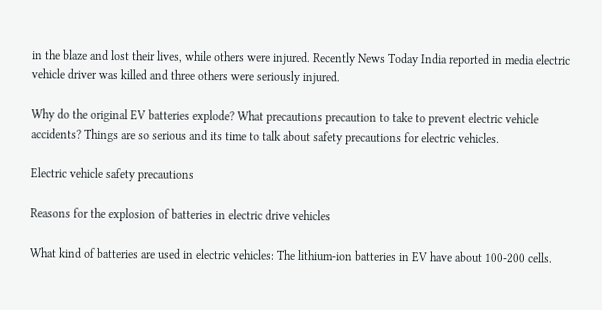in the blaze and lost their lives, while others were injured. Recently News Today India reported in media electric vehicle driver was killed and three others were seriously injured.

Why do the original EV batteries explode? What precautions precaution to take to prevent electric vehicle accidents? Things are so serious and its time to talk about safety precautions for electric vehicles.

Electric vehicle safety precautions

Reasons for the explosion of batteries in electric drive vehicles

What kind of batteries are used in electric vehicles: The lithium-ion batteries in EV have about 100-200 cells.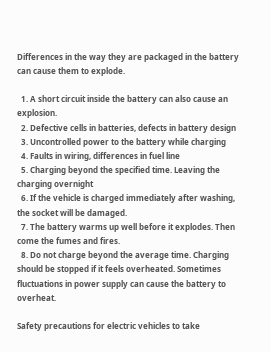Differences in the way they are packaged in the battery can cause them to explode.

  1. A short circuit inside the battery can also cause an explosion.
  2. Defective cells in batteries, defects in battery design
  3. Uncontrolled power to the battery while charging
  4. Faults in wiring, differences in fuel line
  5. Charging beyond the specified time. Leaving the charging overnight
  6. If the vehicle is charged immediately after washing, the socket will be damaged.
  7. The battery warms up well before it explodes. Then come the fumes and fires.
  8. Do not charge beyond the average time. Charging should be stopped if it feels overheated. Sometimes fluctuations in power supply can cause the battery to overheat.

Safety precautions for electric vehicles to take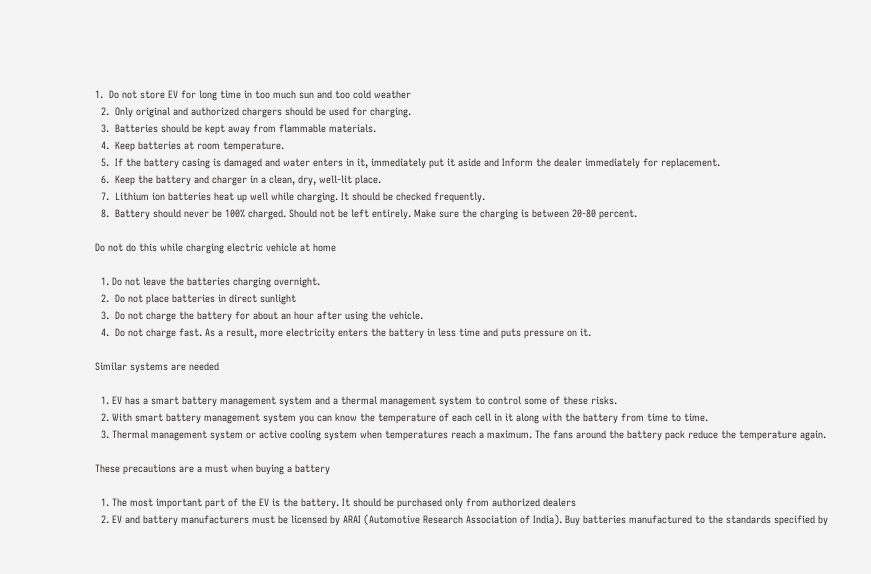1.  Do not store EV for long time in too much sun and too cold weather
  2.  Only original and authorized chargers should be used for charging.
  3.  Batteries should be kept away from flammable materials.
  4.  Keep batteries at room temperature.
  5.  If the battery casing is damaged and water enters in it, immediately put it aside and Inform the dealer immediately for replacement.
  6.  Keep the battery and charger in a clean, dry, well-lit place.
  7.  Lithium ion batteries heat up well while charging. It should be checked frequently.
  8.  Battery should never be 100% charged. Should not be left entirely. Make sure the charging is between 20-80 percent.

Do not do this while charging electric vehicle at home

  1. Do not leave the batteries charging overnight.
  2.  Do not place batteries in direct sunlight
  3.  Do not charge the battery for about an hour after using the vehicle.
  4.  Do not charge fast. As a result, more electricity enters the battery in less time and puts pressure on it.

Similar systems are needed

  1. EV has a smart battery management system and a thermal management system to control some of these risks.
  2. With smart battery management system you can know the temperature of each cell in it along with the battery from time to time.
  3. Thermal management system or active cooling system when temperatures reach a maximum. The fans around the battery pack reduce the temperature again.

These precautions are a must when buying a battery

  1. The most important part of the EV is the battery. It should be purchased only from authorized dealers
  2. EV and battery manufacturers must be licensed by ARAI (Automotive Research Association of India). Buy batteries manufactured to the standards specified by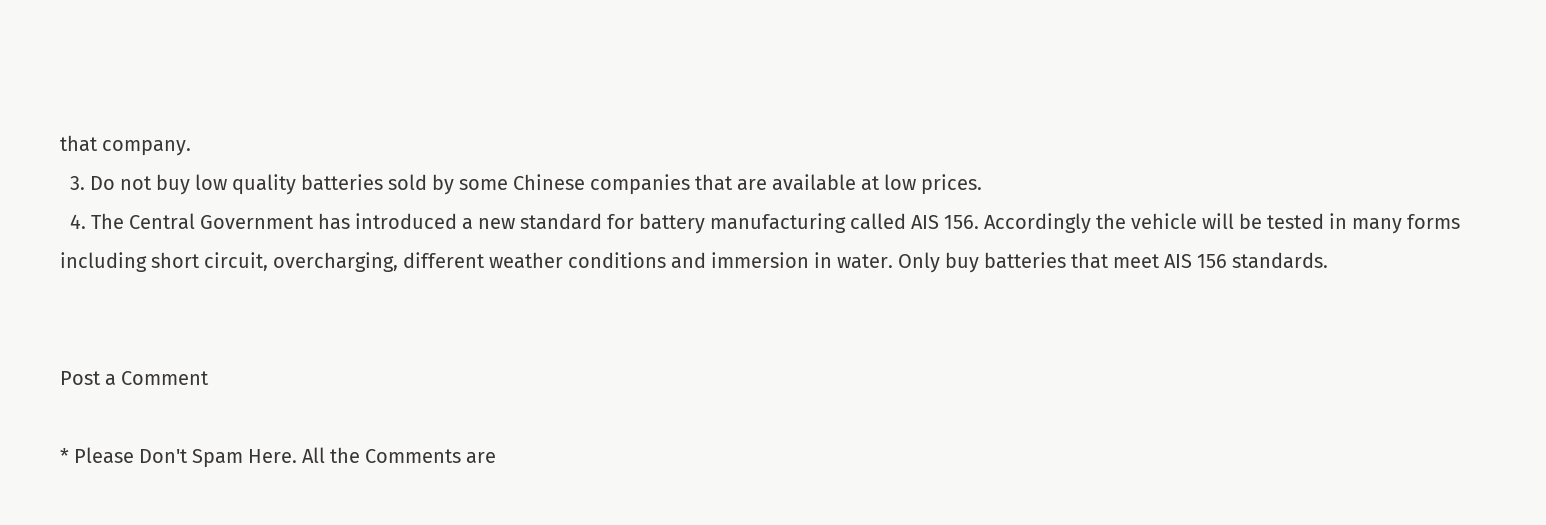that company.
  3. Do not buy low quality batteries sold by some Chinese companies that are available at low prices.
  4. The Central Government has introduced a new standard for battery manufacturing called AIS 156. Accordingly the vehicle will be tested in many forms including short circuit, overcharging, different weather conditions and immersion in water. Only buy batteries that meet AIS 156 standards.


Post a Comment

* Please Don't Spam Here. All the Comments are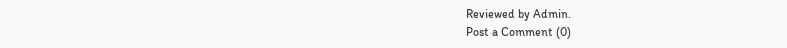Reviewed by Admin.
Post a Comment (0)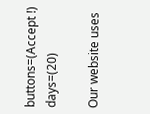buttons=(Accept !) days=(20)

Our website uses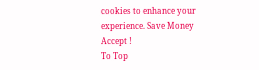cookies to enhance your experience. Save Money
Accept !
To Top